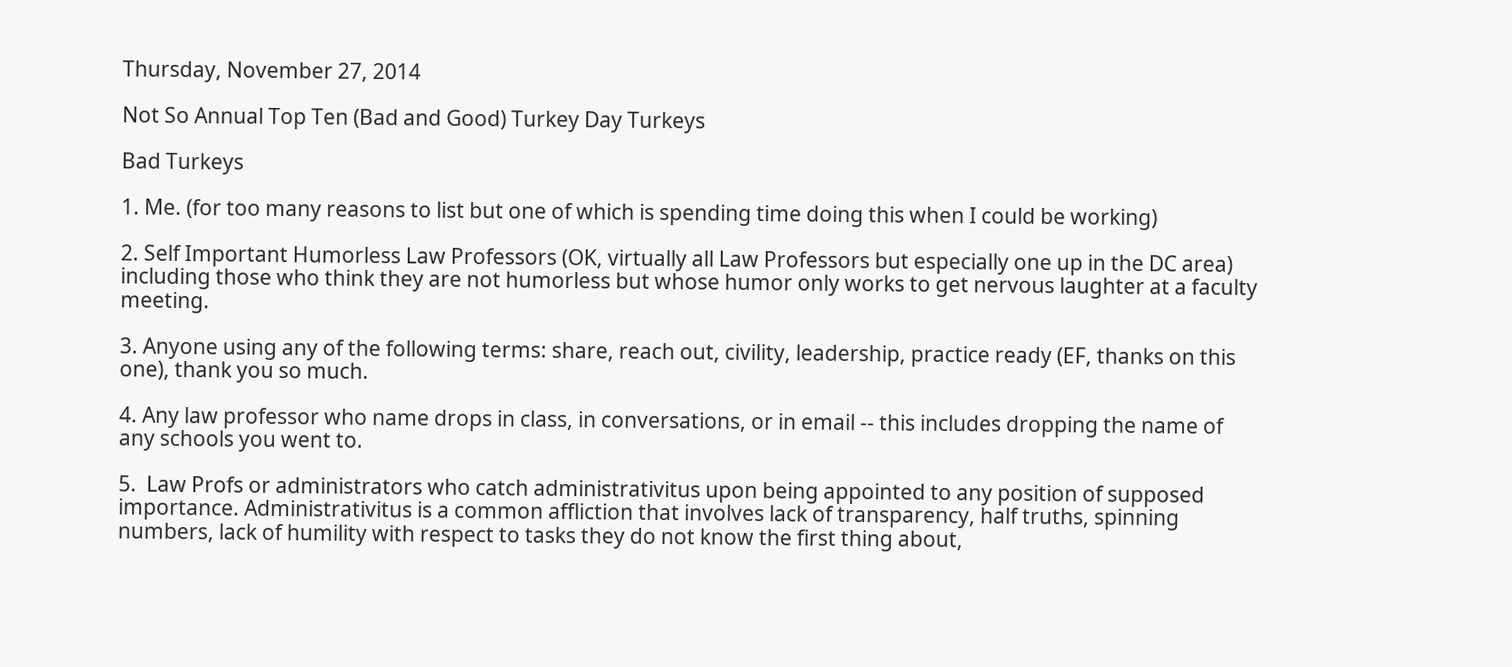Thursday, November 27, 2014

Not So Annual Top Ten (Bad and Good) Turkey Day Turkeys

Bad Turkeys

1. Me. (for too many reasons to list but one of which is spending time doing this when I could be working)

2. Self Important Humorless Law Professors (OK, virtually all Law Professors but especially one up in the DC area) including those who think they are not humorless but whose humor only works to get nervous laughter at a faculty meeting.

3. Anyone using any of the following terms: share, reach out, civility, leadership, practice ready (EF, thanks on this one), thank you so much.

4. Any law professor who name drops in class, in conversations, or in email -- this includes dropping the name of any schools you went to.

5.  Law Profs or administrators who catch administrativitus upon being appointed to any position of supposed importance. Administrativitus is a common affliction that involves lack of transparency, half truths, spinning numbers, lack of humility with respect to tasks they do not know the first thing about,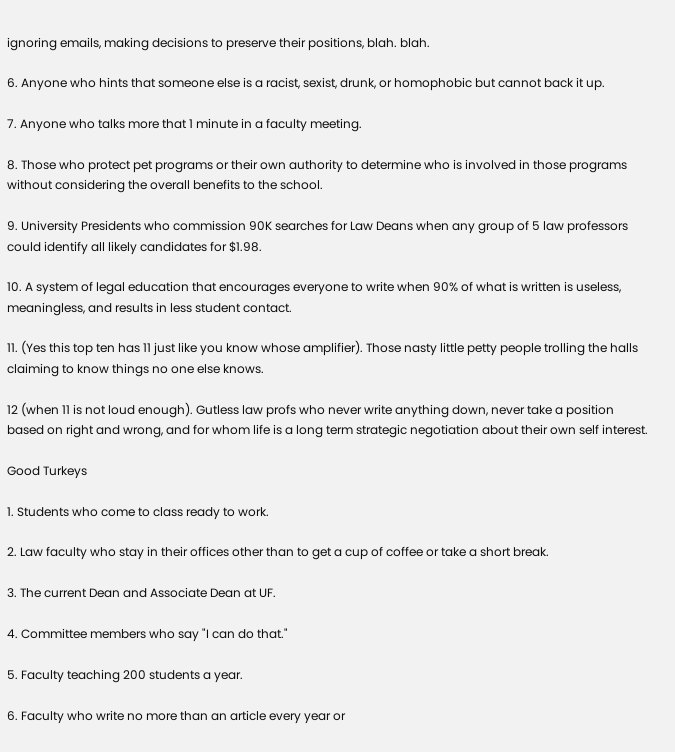ignoring emails, making decisions to preserve their positions, blah. blah.

6. Anyone who hints that someone else is a racist, sexist, drunk, or homophobic but cannot back it up.

7. Anyone who talks more that 1 minute in a faculty meeting.

8. Those who protect pet programs or their own authority to determine who is involved in those programs without considering the overall benefits to the school.

9. University Presidents who commission 90K searches for Law Deans when any group of 5 law professors could identify all likely candidates for $1.98.

10. A system of legal education that encourages everyone to write when 90% of what is written is useless, meaningless, and results in less student contact.

11. (Yes this top ten has 11 just like you know whose amplifier). Those nasty little petty people trolling the halls claiming to know things no one else knows.

12 (when 11 is not loud enough). Gutless law profs who never write anything down, never take a position based on right and wrong, and for whom life is a long term strategic negotiation about their own self interest.

Good Turkeys

1. Students who come to class ready to work.

2. Law faculty who stay in their offices other than to get a cup of coffee or take a short break.

3. The current Dean and Associate Dean at UF.

4. Committee members who say "I can do that."

5. Faculty teaching 200 students a year.

6. Faculty who write no more than an article every year or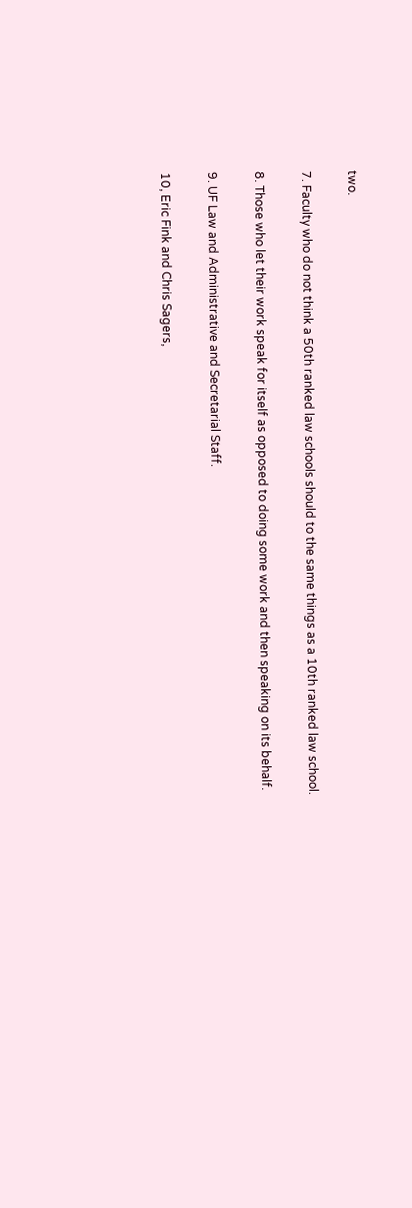two.

7. Faculty who do not think a 50th ranked law schools should to the same things as a 10th ranked law school.

8. Those who let their work speak for itself as opposed to doing some work and then speaking on its behalf.

9. UF Law and Administrative and Secretarial Staff.

10, Eric Fink and Chris Sagers,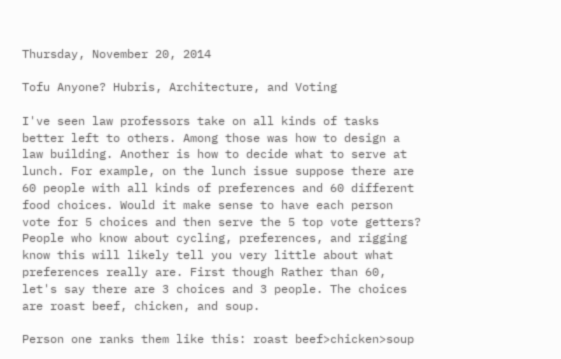Thursday, November 20, 2014

Tofu Anyone? Hubris, Architecture, and Voting

I've seen law professors take on all kinds of tasks better left to others. Among those was how to design a law building. Another is how to decide what to serve at lunch. For example, on the lunch issue suppose there are 60 people with all kinds of preferences and 60 different food choices. Would it make sense to have each person vote for 5 choices and then serve the 5 top vote getters?  People who know about cycling, preferences, and rigging know this will likely tell you very little about what preferences really are. First though Rather than 60, let's say there are 3 choices and 3 people. The choices are roast beef, chicken, and soup.

Person one ranks them like this: roast beef>chicken>soup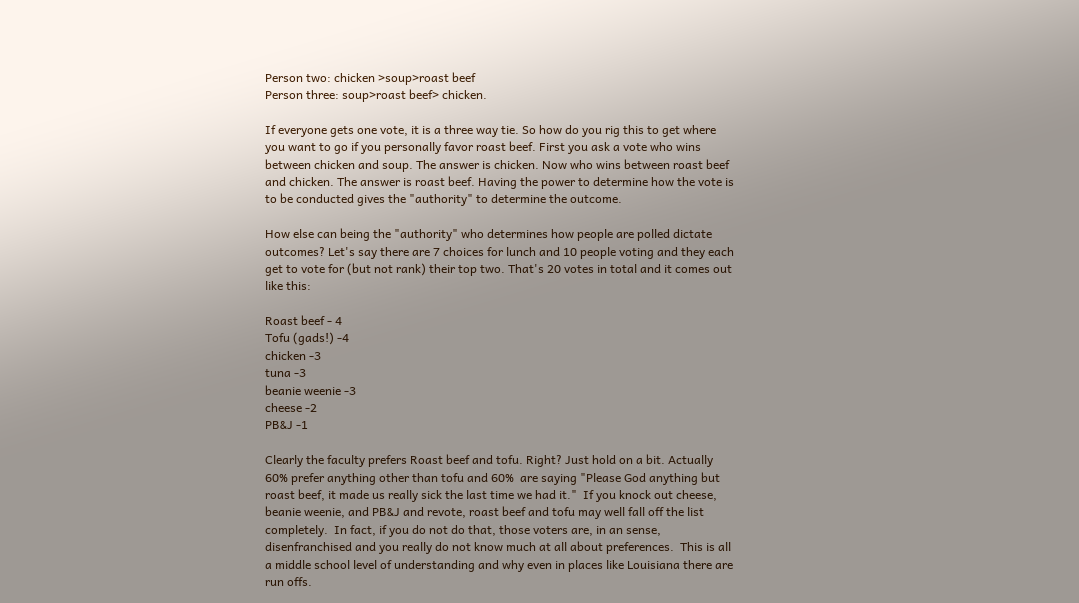Person two: chicken >soup>roast beef
Person three: soup>roast beef> chicken.

If everyone gets one vote, it is a three way tie. So how do you rig this to get where you want to go if you personally favor roast beef. First you ask a vote who wins between chicken and soup. The answer is chicken. Now who wins between roast beef and chicken. The answer is roast beef. Having the power to determine how the vote is to be conducted gives the "authority" to determine the outcome.

How else can being the "authority" who determines how people are polled dictate outcomes? Let's say there are 7 choices for lunch and 10 people voting and they each get to vote for (but not rank) their top two. That's 20 votes in total and it comes out like this:

Roast beef - 4
Tofu (gads!) -4
chicken -3
tuna -3
beanie weenie -3
cheese -2
PB&J -1

Clearly the faculty prefers Roast beef and tofu. Right? Just hold on a bit. Actually 60% prefer anything other than tofu and 60%  are saying "Please God anything but roast beef, it made us really sick the last time we had it."  If you knock out cheese, beanie weenie, and PB&J and revote, roast beef and tofu may well fall off the list completely.  In fact, if you do not do that, those voters are, in an sense, disenfranchised and you really do not know much at all about preferences.  This is all a middle school level of understanding and why even in places like Louisiana there are run offs.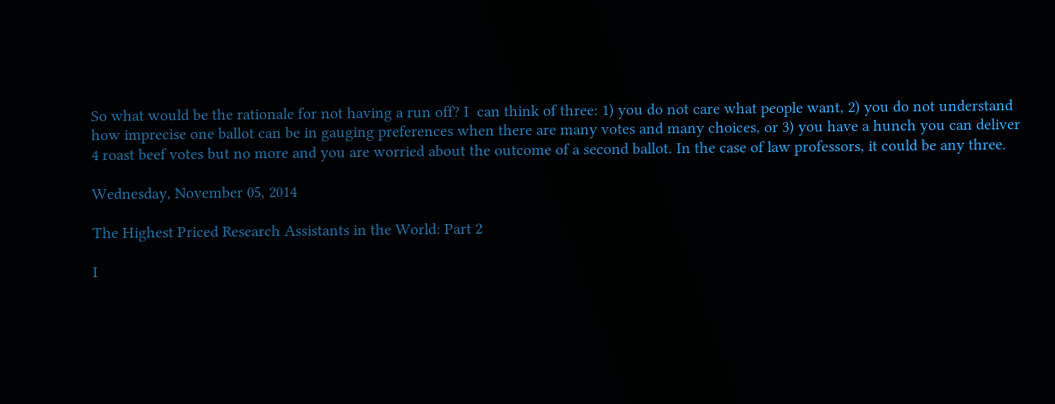So what would be the rationale for not having a run off? I  can think of three: 1) you do not care what people want, 2) you do not understand how imprecise one ballot can be in gauging preferences when there are many votes and many choices, or 3) you have a hunch you can deliver 4 roast beef votes but no more and you are worried about the outcome of a second ballot. In the case of law professors, it could be any three.

Wednesday, November 05, 2014

The Highest Priced Research Assistants in the World: Part 2

I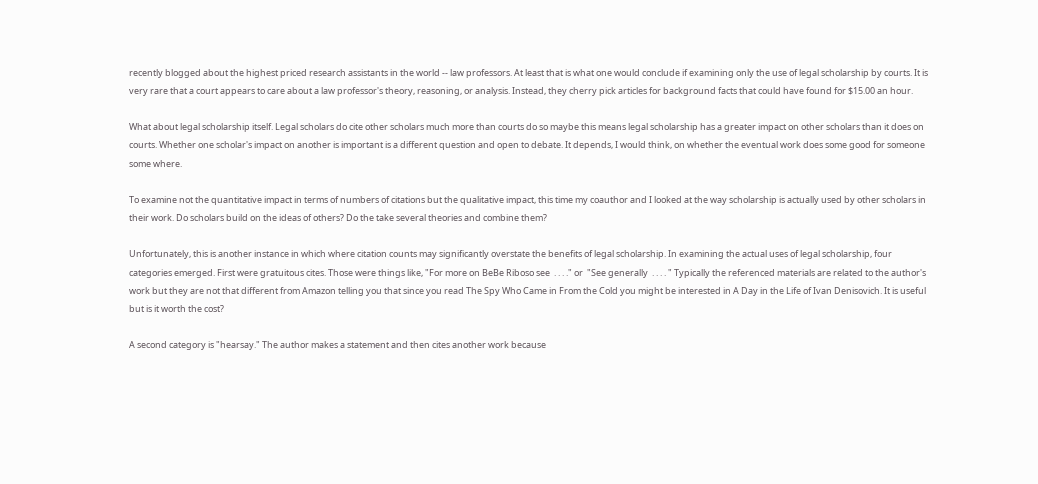recently blogged about the highest priced research assistants in the world -- law professors. At least that is what one would conclude if examining only the use of legal scholarship by courts. It is very rare that a court appears to care about a law professor's theory, reasoning, or analysis. Instead, they cherry pick articles for background facts that could have found for $15.00 an hour.

What about legal scholarship itself. Legal scholars do cite other scholars much more than courts do so maybe this means legal scholarship has a greater impact on other scholars than it does on courts. Whether one scholar's impact on another is important is a different question and open to debate. It depends, I would think, on whether the eventual work does some good for someone some where.

To examine not the quantitative impact in terms of numbers of citations but the qualitative impact, this time my coauthor and I looked at the way scholarship is actually used by other scholars in their work. Do scholars build on the ideas of others? Do the take several theories and combine them?

Unfortunately, this is another instance in which where citation counts may significantly overstate the benefits of legal scholarship. In examining the actual uses of legal scholarship, four categories emerged. First were gratuitous cites. Those were things like, "For more on BeBe Riboso see  . . . ." or  "See generally  . . . . " Typically the referenced materials are related to the author's work but they are not that different from Amazon telling you that since you read The Spy Who Came in From the Cold you might be interested in A Day in the Life of Ivan Denisovich. It is useful but is it worth the cost?

A second category is "hearsay." The author makes a statement and then cites another work because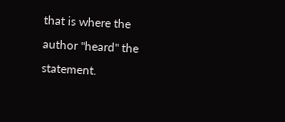that is where the author "heard" the statement.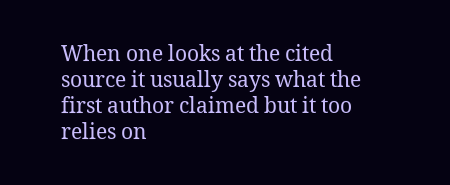When one looks at the cited source it usually says what the first author claimed but it too relies on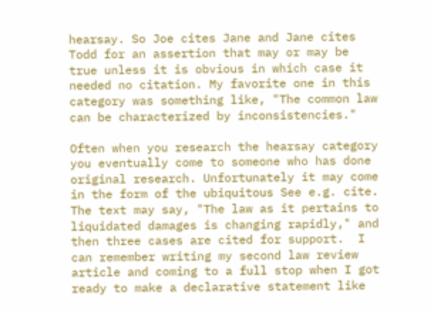hearsay. So Joe cites Jane and Jane cites Todd for an assertion that may or may be true unless it is obvious in which case it needed no citation. My favorite one in this category was something like, "The common law can be characterized by inconsistencies."

Often when you research the hearsay category you eventually come to someone who has done original research. Unfortunately it may come in the form of the ubiquitous See e.g. cite. The text may say, "The law as it pertains to liquidated damages is changing rapidly," and then three cases are cited for support.  I can remember writing my second law review article and coming to a full stop when I got ready to make a declarative statement like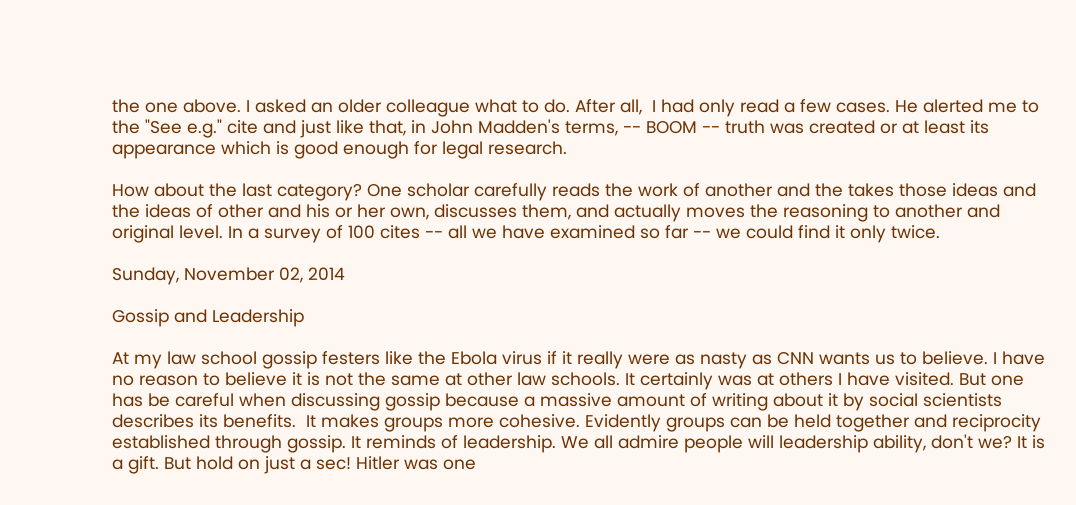the one above. I asked an older colleague what to do. After all,  I had only read a few cases. He alerted me to the "See e.g." cite and just like that, in John Madden's terms, -- BOOM -- truth was created or at least its appearance which is good enough for legal research.

How about the last category? One scholar carefully reads the work of another and the takes those ideas and the ideas of other and his or her own, discusses them, and actually moves the reasoning to another and original level. In a survey of 100 cites -- all we have examined so far -- we could find it only twice.

Sunday, November 02, 2014

Gossip and Leadership

At my law school gossip festers like the Ebola virus if it really were as nasty as CNN wants us to believe. I have no reason to believe it is not the same at other law schools. It certainly was at others I have visited. But one has be careful when discussing gossip because a massive amount of writing about it by social scientists  describes its benefits.  It makes groups more cohesive. Evidently groups can be held together and reciprocity established through gossip. It reminds of leadership. We all admire people will leadership ability, don't we? It is a gift. But hold on just a sec! Hitler was one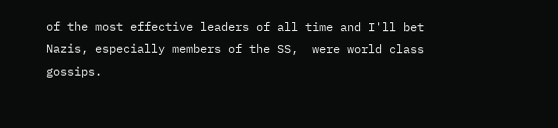of the most effective leaders of all time and I'll bet Nazis, especially members of the SS,  were world class gossips.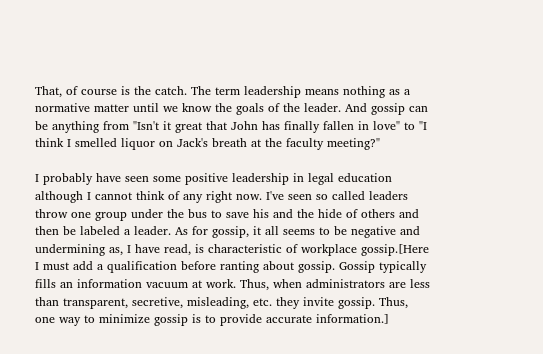That, of course is the catch. The term leadership means nothing as a normative matter until we know the goals of the leader. And gossip can be anything from "Isn't it great that John has finally fallen in love" to "I think I smelled liquor on Jack's breath at the faculty meeting?"

I probably have seen some positive leadership in legal education although I cannot think of any right now. I've seen so called leaders throw one group under the bus to save his and the hide of others and then be labeled a leader. As for gossip, it all seems to be negative and undermining as, I have read, is characteristic of workplace gossip.[Here I must add a qualification before ranting about gossip. Gossip typically fills an information vacuum at work. Thus, when administrators are less than transparent, secretive, misleading, etc. they invite gossip. Thus, one way to minimize gossip is to provide accurate information.]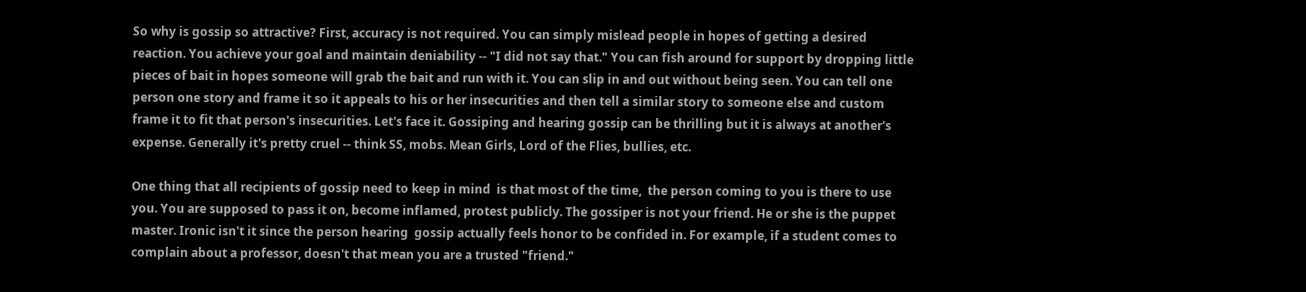So why is gossip so attractive? First, accuracy is not required. You can simply mislead people in hopes of getting a desired reaction. You achieve your goal and maintain deniability -- "I did not say that." You can fish around for support by dropping little pieces of bait in hopes someone will grab the bait and run with it. You can slip in and out without being seen. You can tell one person one story and frame it so it appeals to his or her insecurities and then tell a similar story to someone else and custom frame it to fit that person's insecurities. Let's face it. Gossiping and hearing gossip can be thrilling but it is always at another's expense. Generally it's pretty cruel -- think SS, mobs. Mean Girls, Lord of the Flies, bullies, etc.

One thing that all recipients of gossip need to keep in mind  is that most of the time,  the person coming to you is there to use you. You are supposed to pass it on, become inflamed, protest publicly. The gossiper is not your friend. He or she is the puppet master. Ironic isn't it since the person hearing  gossip actually feels honor to be confided in. For example, if a student comes to complain about a professor, doesn't that mean you are a trusted "friend."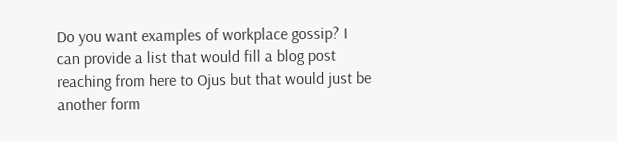Do you want examples of workplace gossip? I can provide a list that would fill a blog post reaching from here to Ojus but that would just be another form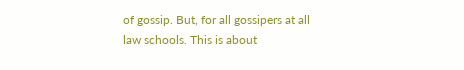of gossip. But, for all gossipers at all law schools. This is about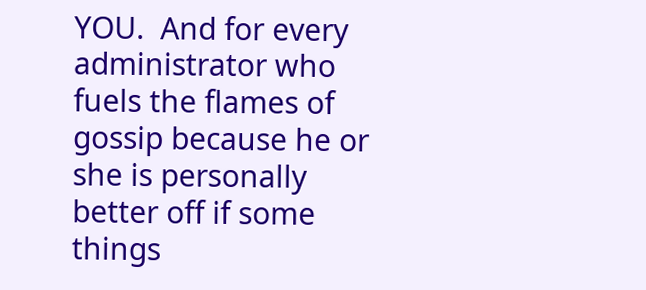YOU.  And for every administrator who fuels the flames of gossip because he or she is personally better off if some things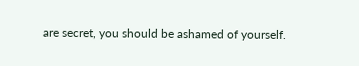are secret, you should be ashamed of yourself.